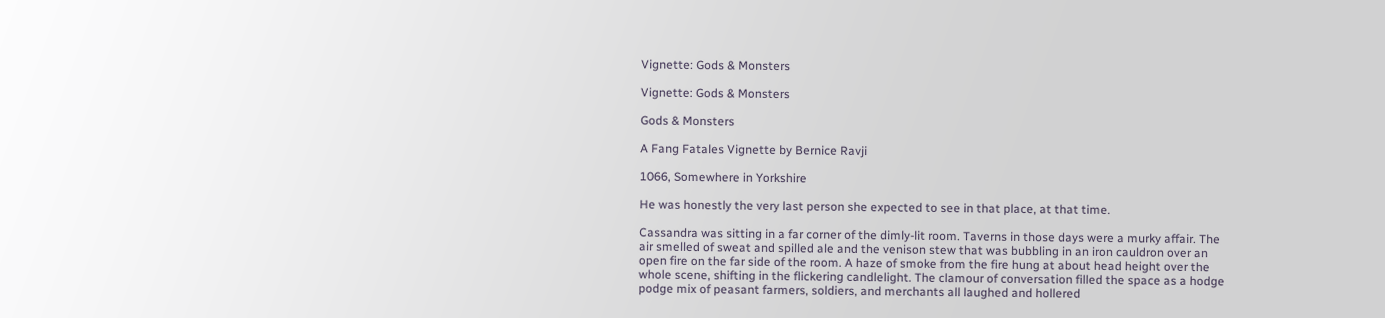Vignette: Gods & Monsters

Vignette: Gods & Monsters

Gods & Monsters

A Fang Fatales Vignette by Bernice Ravji

1066, Somewhere in Yorkshire

He was honestly the very last person she expected to see in that place, at that time.

Cassandra was sitting in a far corner of the dimly-lit room. Taverns in those days were a murky affair. The air smelled of sweat and spilled ale and the venison stew that was bubbling in an iron cauldron over an open fire on the far side of the room. A haze of smoke from the fire hung at about head height over the whole scene, shifting in the flickering candlelight. The clamour of conversation filled the space as a hodge podge mix of peasant farmers, soldiers, and merchants all laughed and hollered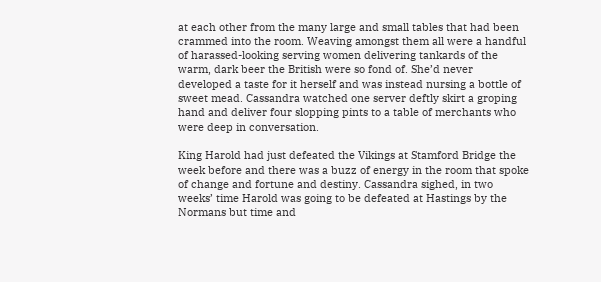at each other from the many large and small tables that had been crammed into the room. Weaving amongst them all were a handful of harassed-looking serving women delivering tankards of the warm, dark beer the British were so fond of. She’d never developed a taste for it herself and was instead nursing a bottle of sweet mead. Cassandra watched one server deftly skirt a groping hand and deliver four slopping pints to a table of merchants who were deep in conversation.

King Harold had just defeated the Vikings at Stamford Bridge the week before and there was a buzz of energy in the room that spoke of change and fortune and destiny. Cassandra sighed, in two weeks’ time Harold was going to be defeated at Hastings by the Normans but time and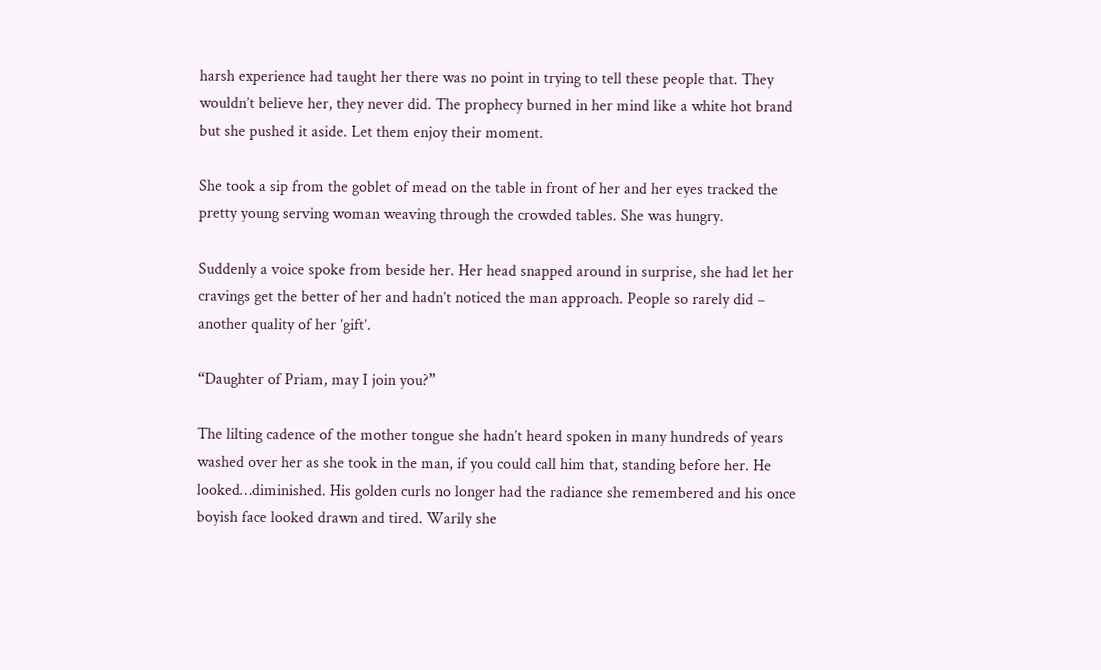harsh experience had taught her there was no point in trying to tell these people that. They wouldn’t believe her, they never did. The prophecy burned in her mind like a white hot brand but she pushed it aside. Let them enjoy their moment.

She took a sip from the goblet of mead on the table in front of her and her eyes tracked the pretty young serving woman weaving through the crowded tables. She was hungry.

Suddenly a voice spoke from beside her. Her head snapped around in surprise, she had let her cravings get the better of her and hadn’t noticed the man approach. People so rarely did – another quality of her ’gift’.

“Daughter of Priam, may I join you?”

The lilting cadence of the mother tongue she hadn’t heard spoken in many hundreds of years washed over her as she took in the man, if you could call him that, standing before her. He looked…diminished. His golden curls no longer had the radiance she remembered and his once boyish face looked drawn and tired. Warily she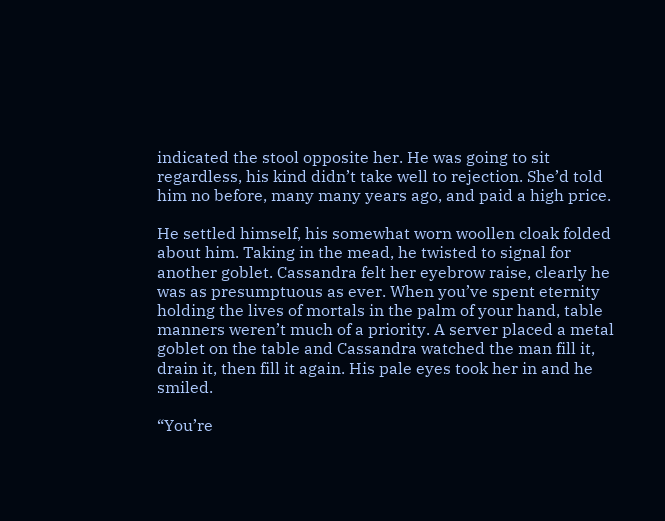indicated the stool opposite her. He was going to sit regardless, his kind didn’t take well to rejection. She’d told him no before, many many years ago, and paid a high price.

He settled himself, his somewhat worn woollen cloak folded about him. Taking in the mead, he twisted to signal for another goblet. Cassandra felt her eyebrow raise, clearly he was as presumptuous as ever. When you’ve spent eternity holding the lives of mortals in the palm of your hand, table manners weren’t much of a priority. A server placed a metal goblet on the table and Cassandra watched the man fill it, drain it, then fill it again. His pale eyes took her in and he smiled.

“You’re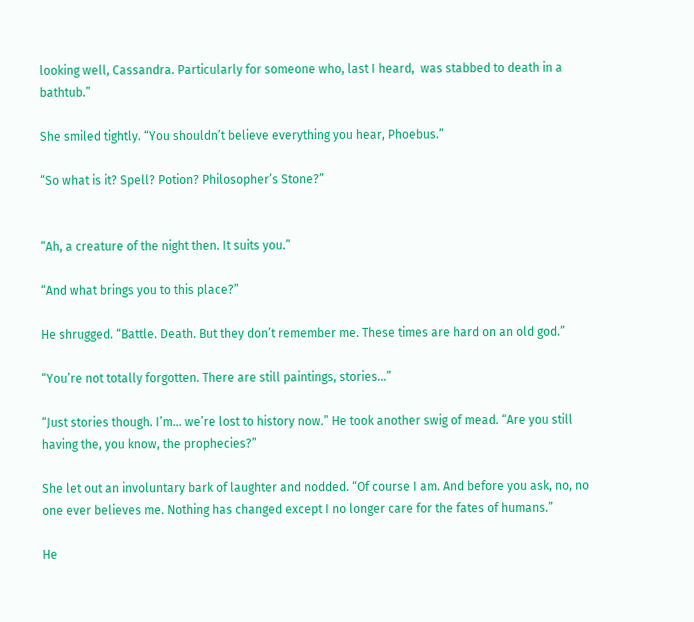looking well, Cassandra. Particularly for someone who, last I heard,  was stabbed to death in a bathtub.”

She smiled tightly. “You shouldn’t believe everything you hear, Phoebus.”

“So what is it? Spell? Potion? Philosopher’s Stone?”


“Ah, a creature of the night then. It suits you.”

“And what brings you to this place?”

He shrugged. “Battle. Death. But they don’t remember me. These times are hard on an old god.”

“You’re not totally forgotten. There are still paintings, stories…”

“Just stories though. I’m… we’re lost to history now.” He took another swig of mead. “Are you still having the, you know, the prophecies?”

She let out an involuntary bark of laughter and nodded. “Of course I am. And before you ask, no, no one ever believes me. Nothing has changed except I no longer care for the fates of humans.”

He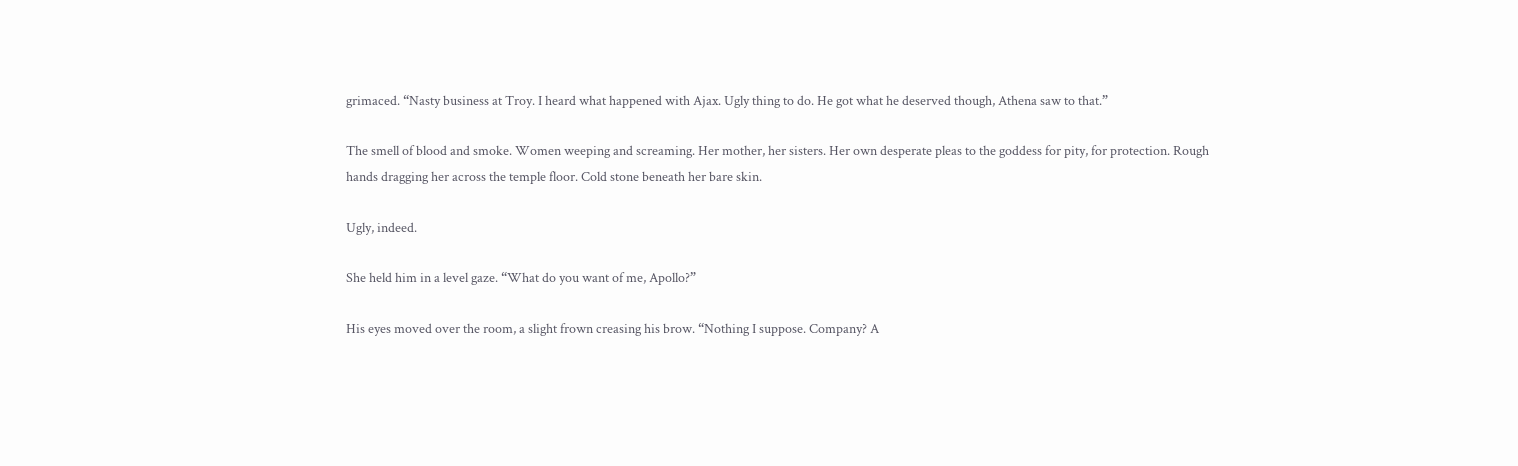grimaced. “Nasty business at Troy. I heard what happened with Ajax. Ugly thing to do. He got what he deserved though, Athena saw to that.”

The smell of blood and smoke. Women weeping and screaming. Her mother, her sisters. Her own desperate pleas to the goddess for pity, for protection. Rough hands dragging her across the temple floor. Cold stone beneath her bare skin.

Ugly, indeed.

She held him in a level gaze. “What do you want of me, Apollo?”

His eyes moved over the room, a slight frown creasing his brow. “Nothing I suppose. Company? A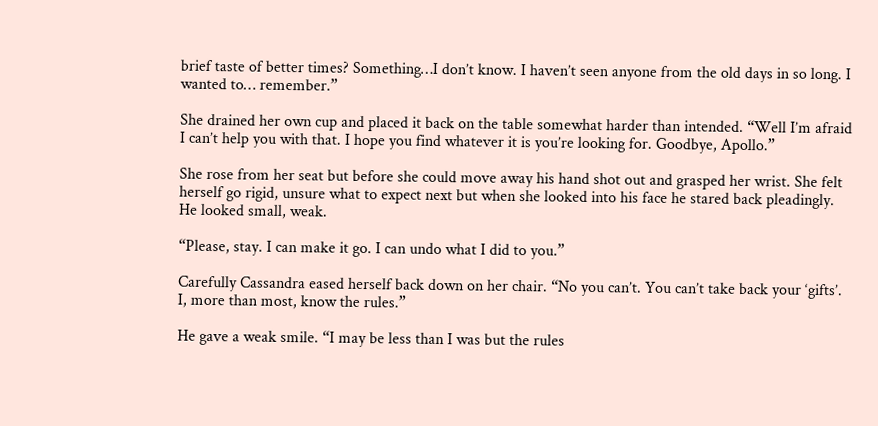brief taste of better times? Something…I don’t know. I haven’t seen anyone from the old days in so long. I wanted to… remember.”

She drained her own cup and placed it back on the table somewhat harder than intended. “Well I’m afraid I can’t help you with that. I hope you find whatever it is you’re looking for. Goodbye, Apollo.”

She rose from her seat but before she could move away his hand shot out and grasped her wrist. She felt herself go rigid, unsure what to expect next but when she looked into his face he stared back pleadingly. He looked small, weak.

“Please, stay. I can make it go. I can undo what I did to you.”

Carefully Cassandra eased herself back down on her chair. “No you can’t. You can’t take back your ‘gifts’. I, more than most, know the rules.”

He gave a weak smile. “I may be less than I was but the rules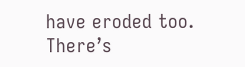have eroded too. There’s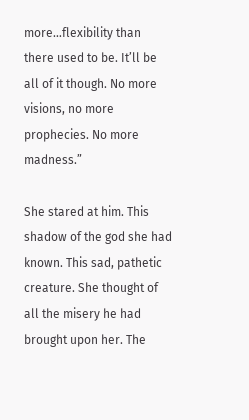more…flexibility than there used to be. It’ll be all of it though. No more visions, no more prophecies. No more madness.”

She stared at him. This shadow of the god she had known. This sad, pathetic creature. She thought of all the misery he had brought upon her. The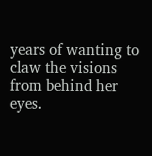years of wanting to claw the visions from behind her eyes.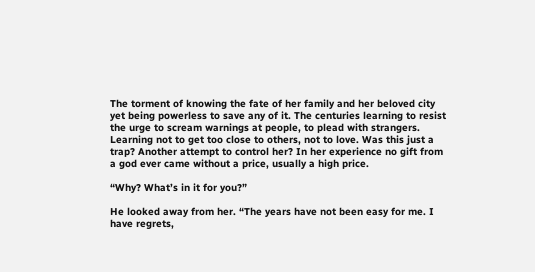The torment of knowing the fate of her family and her beloved city yet being powerless to save any of it. The centuries learning to resist the urge to scream warnings at people, to plead with strangers. Learning not to get too close to others, not to love. Was this just a trap? Another attempt to control her? In her experience no gift from a god ever came without a price, usually a high price.

“Why? What’s in it for you?”

He looked away from her. “The years have not been easy for me. I have regrets,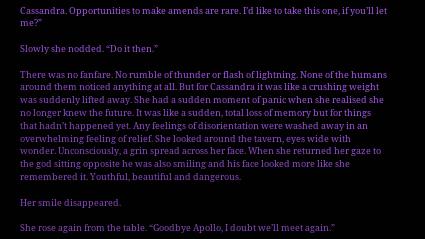Cassandra. Opportunities to make amends are rare. I’d like to take this one, if you’ll let me?”

Slowly she nodded. “Do it then.”

There was no fanfare. No rumble of thunder or flash of lightning. None of the humans around them noticed anything at all. But for Cassandra it was like a crushing weight was suddenly lifted away. She had a sudden moment of panic when she realised she no longer knew the future. It was like a sudden, total loss of memory but for things that hadn’t happened yet. Any feelings of disorientation were washed away in an overwhelming feeling of relief. She looked around the tavern, eyes wide with wonder. Unconsciously, a grin spread across her face. When she returned her gaze to the god sitting opposite he was also smiling and his face looked more like she remembered it. Youthful, beautiful and dangerous.

Her smile disappeared.

She rose again from the table. “Goodbye Apollo, I doubt we’ll meet again.”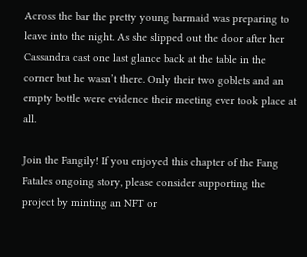Across the bar the pretty young barmaid was preparing to leave into the night. As she slipped out the door after her Cassandra cast one last glance back at the table in the corner but he wasn’t there. Only their two goblets and an empty bottle were evidence their meeting ever took place at all.

Join the Fangily! If you enjoyed this chapter of the Fang Fatales ongoing story, please consider supporting the project by minting an NFT or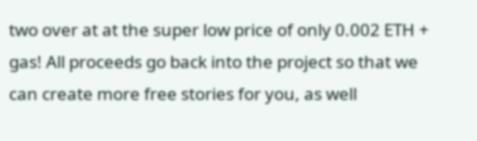two over at at the super low price of only 0.002 ETH + gas! All proceeds go back into the project so that we can create more free stories for you, as well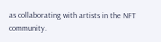as collaborating with artists in the NFT community.